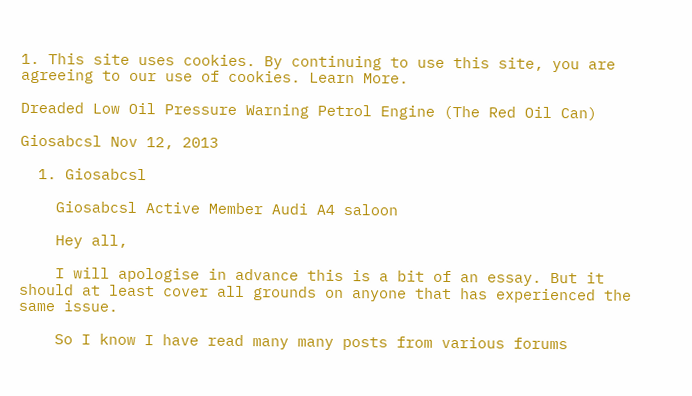1. This site uses cookies. By continuing to use this site, you are agreeing to our use of cookies. Learn More.

Dreaded Low Oil Pressure Warning Petrol Engine (The Red Oil Can)

Giosabcsl Nov 12, 2013

  1. Giosabcsl

    Giosabcsl Active Member Audi A4 saloon

    Hey all,

    I will apologise in advance this is a bit of an essay. But it should at least cover all grounds on anyone that has experienced the same issue.

    So I know I have read many many posts from various forums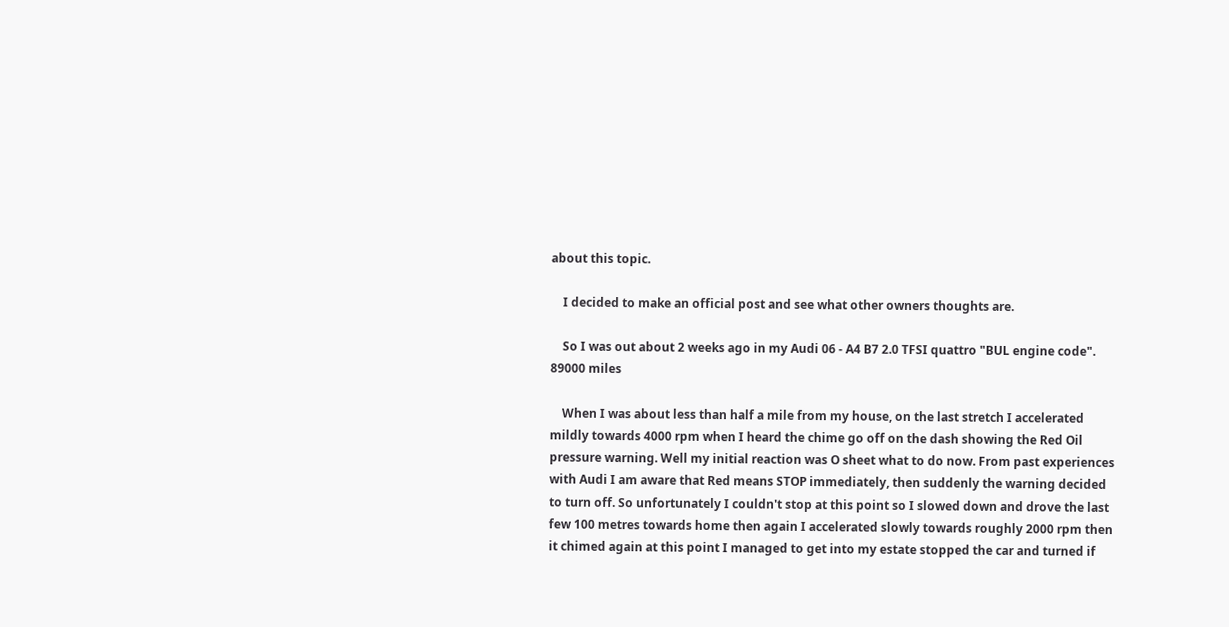about this topic.

    I decided to make an official post and see what other owners thoughts are.

    So I was out about 2 weeks ago in my Audi 06 - A4 B7 2.0 TFSI quattro "BUL engine code". 89000 miles

    When I was about less than half a mile from my house, on the last stretch I accelerated mildly towards 4000 rpm when I heard the chime go off on the dash showing the Red Oil pressure warning. Well my initial reaction was O sheet what to do now. From past experiences with Audi I am aware that Red means STOP immediately, then suddenly the warning decided to turn off. So unfortunately I couldn't stop at this point so I slowed down and drove the last few 100 metres towards home then again I accelerated slowly towards roughly 2000 rpm then it chimed again at this point I managed to get into my estate stopped the car and turned if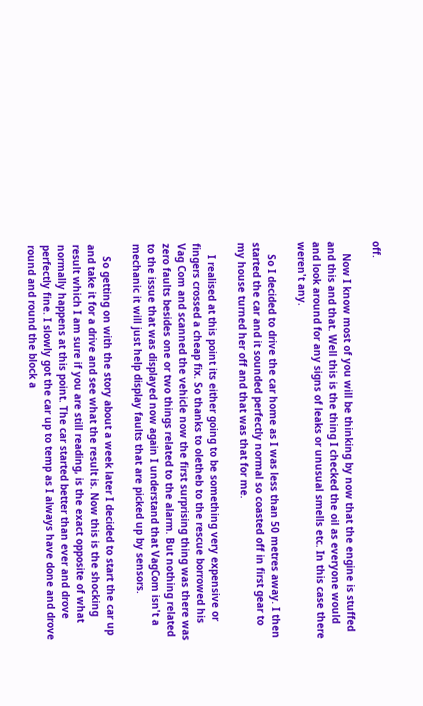off.

    Now I know most of you will be thinking by now that the engine is stuffed and this and that. Well this is the thing I checked the oil as everyone would and look around for any signs of leaks or unusual smells etc. In this case there weren't any.

    So I decided to drive the car home as I was less than 50 metres away. I then started the car and it sounded perfectly normal so coasted off in first gear to my house turned her off and that was that for me.

    I realised at this point its either going to be something very expensive or fingers crossed a cheap fix. So thanks to oletheb to the rescue borrowed his Vag Com and scanned the vehicle now the first surprising thing was there was zero faults besides one or two things related to the alarm. But nothing related to the issue that was displayed now again I understand that VagCom isn't a mechanic it will just help display faults that are picked up by sensors.

    So getting on with the story about a week later I decided to start the car up and take it for a drive and see what the result is. Now this is the shocking result which I am sure if you are still reading, is the exact opposite of what normally happens at this point. The car started better than ever and drove perfectly fine. I slowly got the car up to temp as I always have done and drove round and round the block a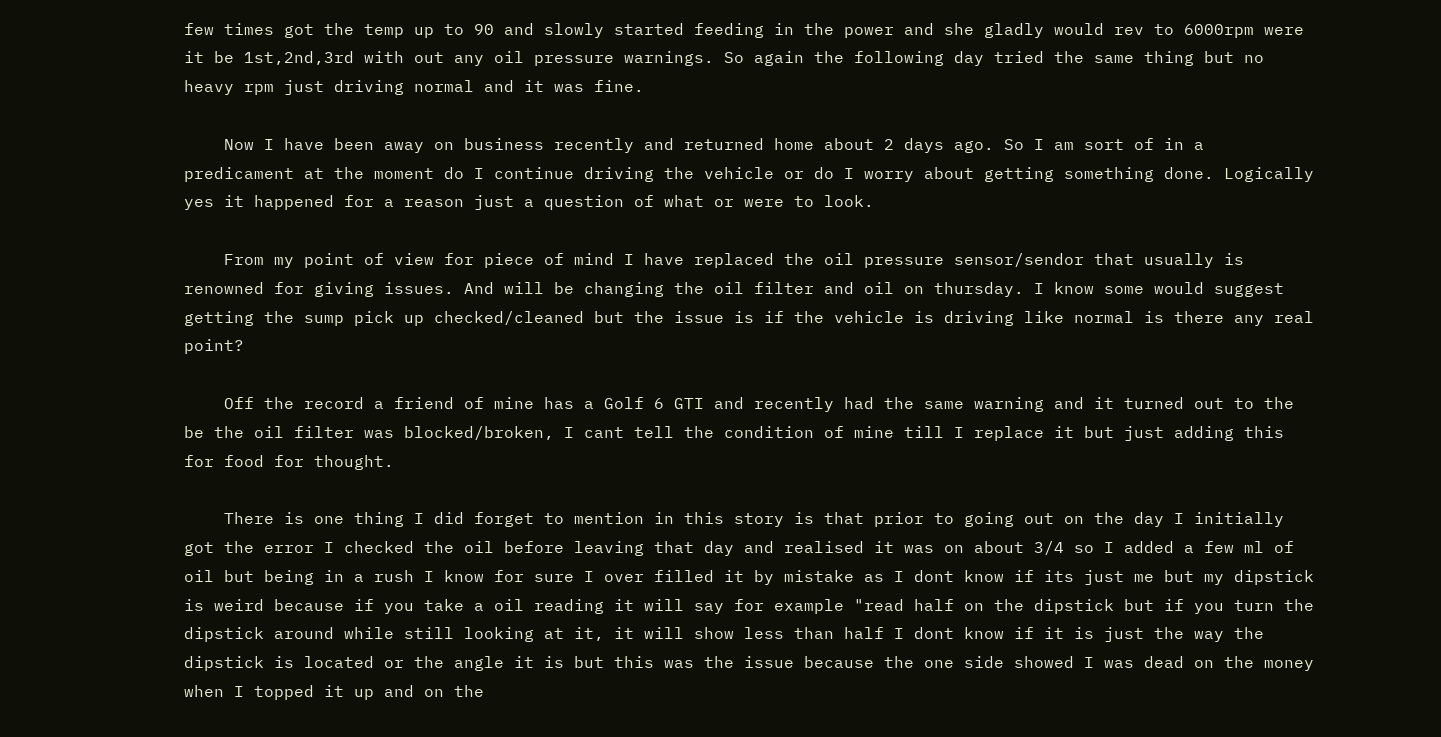few times got the temp up to 90 and slowly started feeding in the power and she gladly would rev to 6000rpm were it be 1st,2nd,3rd with out any oil pressure warnings. So again the following day tried the same thing but no heavy rpm just driving normal and it was fine.

    Now I have been away on business recently and returned home about 2 days ago. So I am sort of in a predicament at the moment do I continue driving the vehicle or do I worry about getting something done. Logically yes it happened for a reason just a question of what or were to look.

    From my point of view for piece of mind I have replaced the oil pressure sensor/sendor that usually is renowned for giving issues. And will be changing the oil filter and oil on thursday. I know some would suggest getting the sump pick up checked/cleaned but the issue is if the vehicle is driving like normal is there any real point?

    Off the record a friend of mine has a Golf 6 GTI and recently had the same warning and it turned out to the be the oil filter was blocked/broken, I cant tell the condition of mine till I replace it but just adding this for food for thought.

    There is one thing I did forget to mention in this story is that prior to going out on the day I initially got the error I checked the oil before leaving that day and realised it was on about 3/4 so I added a few ml of oil but being in a rush I know for sure I over filled it by mistake as I dont know if its just me but my dipstick is weird because if you take a oil reading it will say for example "read half on the dipstick but if you turn the dipstick around while still looking at it, it will show less than half I dont know if it is just the way the dipstick is located or the angle it is but this was the issue because the one side showed I was dead on the money when I topped it up and on the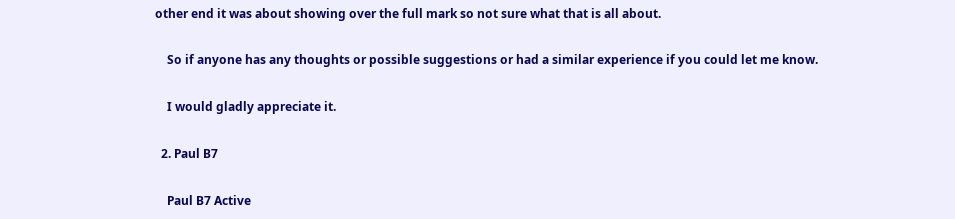other end it was about showing over the full mark so not sure what that is all about.

    So if anyone has any thoughts or possible suggestions or had a similar experience if you could let me know.

    I would gladly appreciate it.

  2. Paul B7

    Paul B7 Active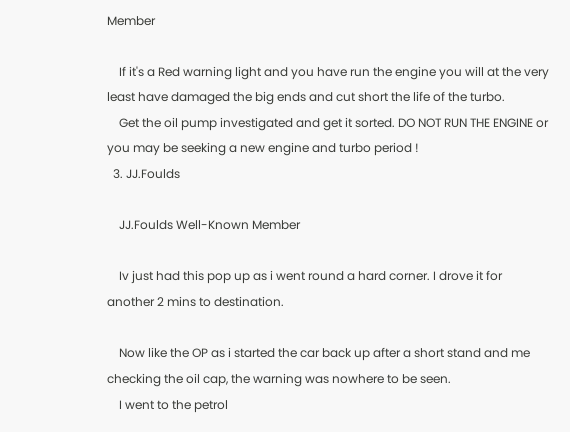Member

    If it's a Red warning light and you have run the engine you will at the very least have damaged the big ends and cut short the life of the turbo.
    Get the oil pump investigated and get it sorted. DO NOT RUN THE ENGINE or you may be seeking a new engine and turbo period !
  3. JJ.Foulds

    JJ.Foulds Well-Known Member

    Iv just had this pop up as i went round a hard corner. I drove it for another 2 mins to destination.

    Now like the OP as i started the car back up after a short stand and me checking the oil cap, the warning was nowhere to be seen.
    I went to the petrol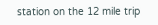station on the 12 mile trip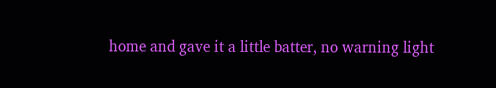home and gave it a little batter, no warning light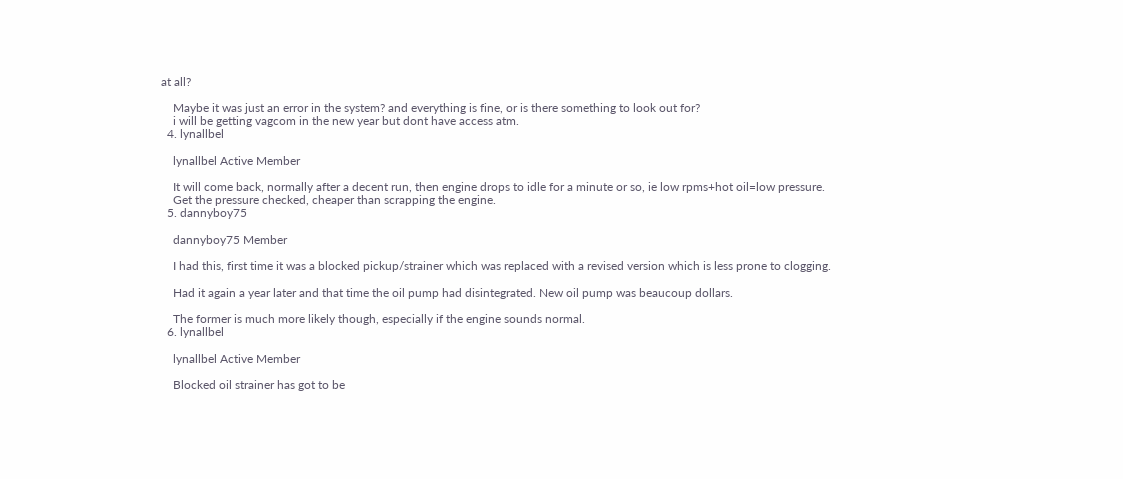at all?

    Maybe it was just an error in the system? and everything is fine, or is there something to look out for?
    i will be getting vagcom in the new year but dont have access atm.
  4. lynallbel

    lynallbel Active Member

    It will come back, normally after a decent run, then engine drops to idle for a minute or so, ie low rpms+hot oil=low pressure.
    Get the pressure checked, cheaper than scrapping the engine.
  5. dannyboy75

    dannyboy75 Member

    I had this, first time it was a blocked pickup/strainer which was replaced with a revised version which is less prone to clogging.

    Had it again a year later and that time the oil pump had disintegrated. New oil pump was beaucoup dollars.

    The former is much more likely though, especially if the engine sounds normal.
  6. lynallbel

    lynallbel Active Member

    Blocked oil strainer has got to be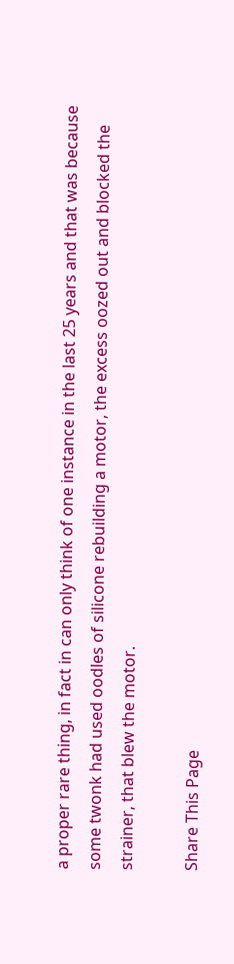a proper rare thing, in fact in can only think of one instance in the last 25 years and that was because some twonk had used oodles of silicone rebuilding a motor, the excess oozed out and blocked the strainer, that blew the motor.

Share This Page